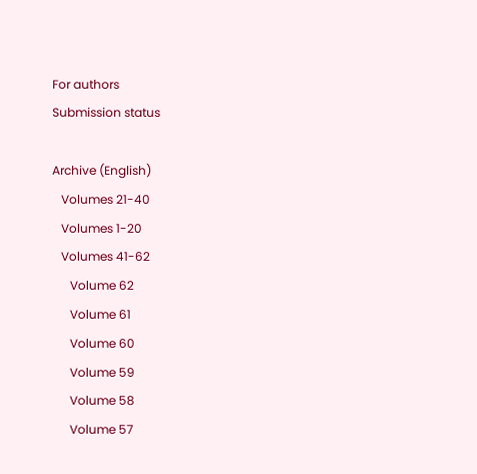For authors
Submission status

Archive (English)
   Volumes 21-40
   Volumes 1-20
   Volumes 41-62
      Volume 62
      Volume 61
      Volume 60
      Volume 59
      Volume 58
      Volume 57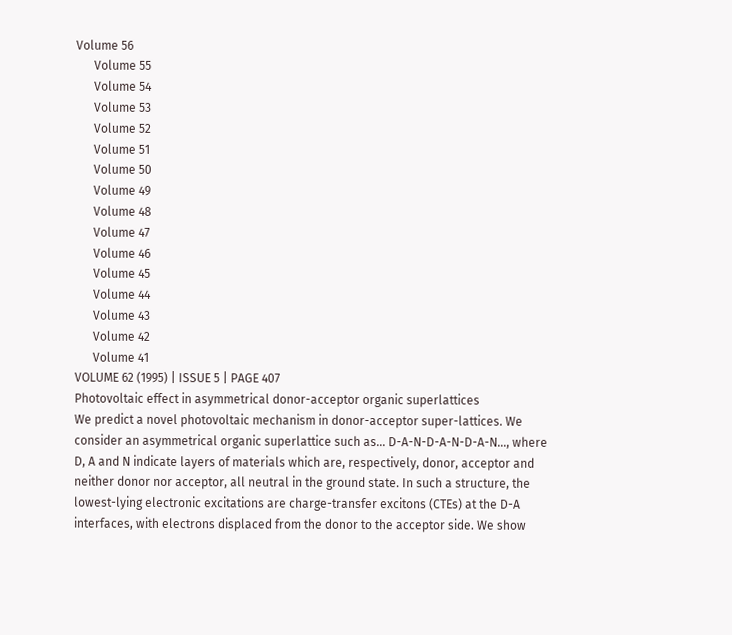Volume 56
      Volume 55
      Volume 54
      Volume 53
      Volume 52
      Volume 51
      Volume 50
      Volume 49
      Volume 48
      Volume 47
      Volume 46
      Volume 45
      Volume 44
      Volume 43
      Volume 42
      Volume 41
VOLUME 62 (1995) | ISSUE 5 | PAGE 407
Photovoltaic effect in asymmetrical donor-acceptor organic superlattices
We predict a novel photovoltaic mechanism in donor-acceptor super-lattices. We consider an asymmetrical organic superlattice such as... D-A-N-D-A-N-D-A-N..., where D, A and N indicate layers of materials which are, respectively, donor, acceptor and neither donor nor acceptor, all neutral in the ground state. In such a structure, the lowest-lying electronic excitations are charge-transfer excitons (CTEs) at the D-A interfaces, with electrons displaced from the donor to the acceptor side. We show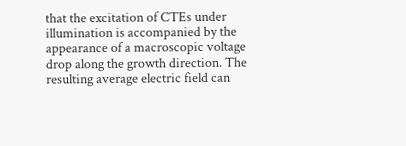that the excitation of CTEs under illumination is accompanied by the appearance of a macroscopic voltage drop along the growth direction. The resulting average electric field can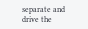separate and drive the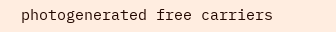photogenerated free carriers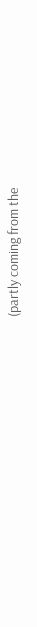(partly coming from the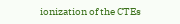ionization of the CTEs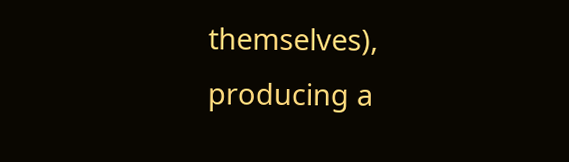themselves), producing a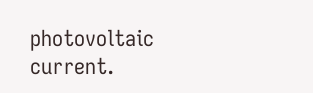photovoltaic current.